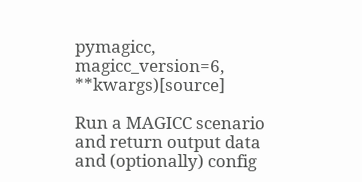pymagicc, magicc_version=6, **kwargs)[source]

Run a MAGICC scenario and return output data and (optionally) config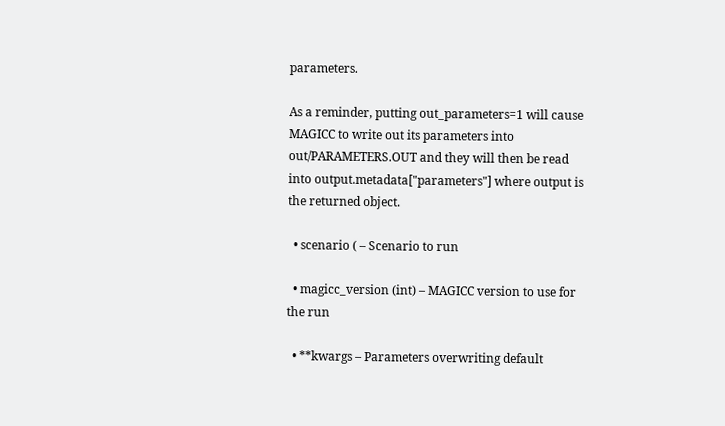parameters.

As a reminder, putting out_parameters=1 will cause MAGICC to write out its parameters into out/PARAMETERS.OUT and they will then be read into output.metadata["parameters"] where output is the returned object.

  • scenario ( – Scenario to run

  • magicc_version (int) – MAGICC version to use for the run

  • **kwargs – Parameters overwriting default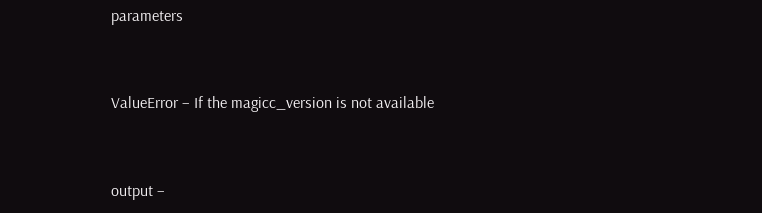parameters


ValueError – If the magicc_version is not available


output –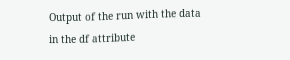Output of the run with the data in the df attribute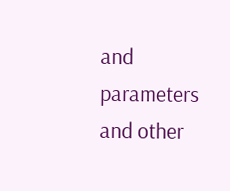and parameters and other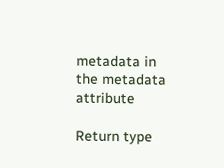metadata in the metadata attribute

Return type